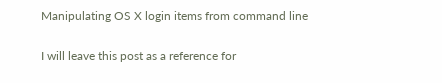Manipulating OS X login items from command line

I will leave this post as a reference for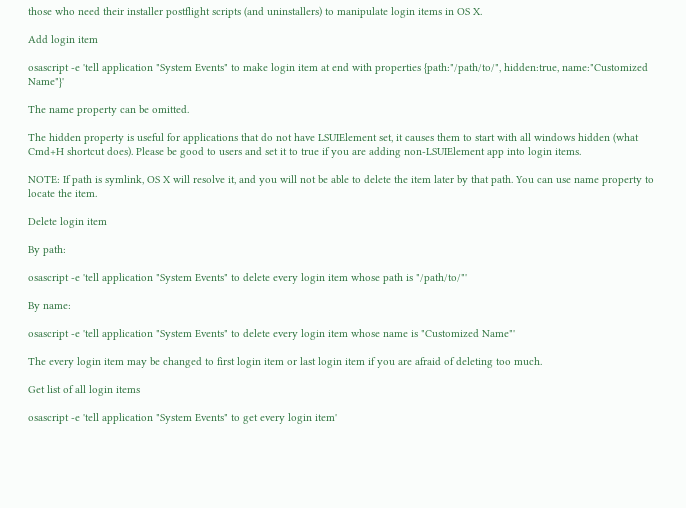those who need their installer postflight scripts (and uninstallers) to manipulate login items in OS X.

Add login item

osascript -e 'tell application "System Events" to make login item at end with properties {path:"/path/to/", hidden:true, name:"Customized Name"}'

The name property can be omitted.

The hidden property is useful for applications that do not have LSUIElement set, it causes them to start with all windows hidden (what Cmd+H shortcut does). Please be good to users and set it to true if you are adding non-LSUIElement app into login items.

NOTE: If path is symlink, OS X will resolve it, and you will not be able to delete the item later by that path. You can use name property to locate the item.

Delete login item

By path:

osascript -e 'tell application "System Events" to delete every login item whose path is "/path/to/"'

By name:

osascript -e 'tell application "System Events" to delete every login item whose name is "Customized Name"'

The every login item may be changed to first login item or last login item if you are afraid of deleting too much.

Get list of all login items

osascript -e 'tell application "System Events" to get every login item'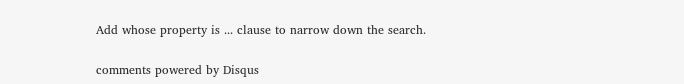Add whose property is ... clause to narrow down the search.

comments powered by Disqus